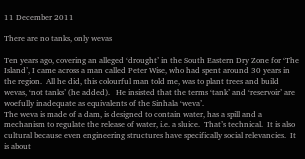11 December 2011

There are no tanks, only wevas

Ten years ago, covering an alleged ‘drought’ in the South Eastern Dry Zone for ‘The Island’, I came across a man called Peter Wise, who had spent around 30 years in the region.  All he did, this colourful man told me, was to plant trees and build wevas, ‘not tanks’ (he added).   He insisted that the terms ‘tank’ and ‘reservoir’ are woefully inadequate as equivalents of the Sinhala ‘weva’.
The weva is made of a dam, is designed to contain water, has a spill and a mechanism to regulate the release of water, i.e. a sluice.  That’s technical.  It is also cultural because even engineering structures have specifically social relevancies.  It is about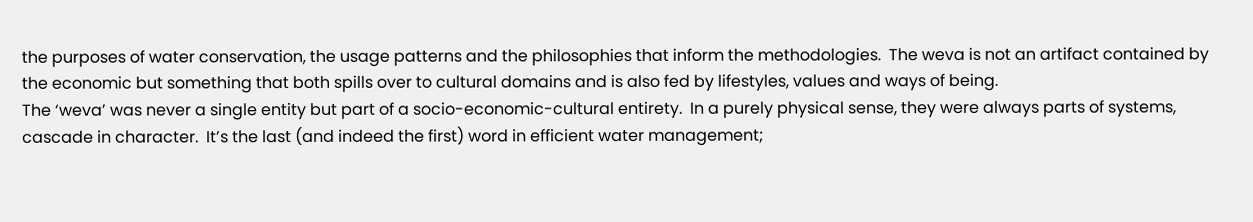the purposes of water conservation, the usage patterns and the philosophies that inform the methodologies.  The weva is not an artifact contained by the economic but something that both spills over to cultural domains and is also fed by lifestyles, values and ways of being.
The ‘weva’ was never a single entity but part of a socio-economic-cultural entirety.  In a purely physical sense, they were always parts of systems, cascade in character.  It’s the last (and indeed the first) word in efficient water management;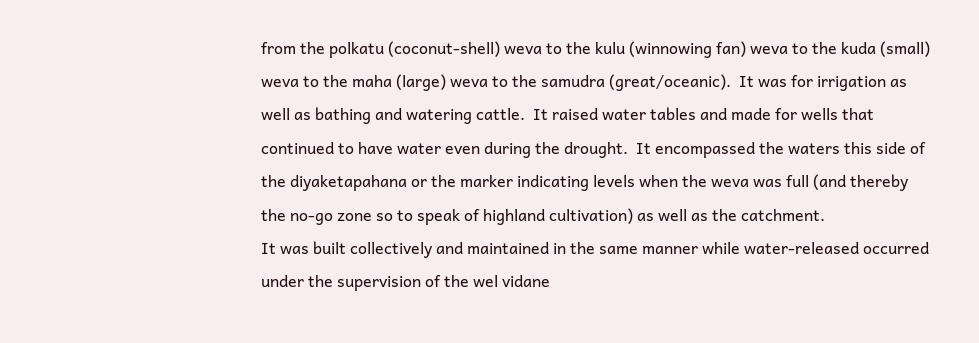from the polkatu (coconut-shell) weva to the kulu (winnowing fan) weva to the kuda (small) weva to the maha (large) weva to the samudra (great/oceanic).  It was for irrigation as well as bathing and watering cattle.  It raised water tables and made for wells that continued to have water even during the drought.  It encompassed the waters this side of the diyaketapahana or the marker indicating levels when the weva was full (and thereby the no-go zone so to speak of highland cultivation) as well as the catchment.
It was built collectively and maintained in the same manner while water-released occurred under the supervision of the wel vidane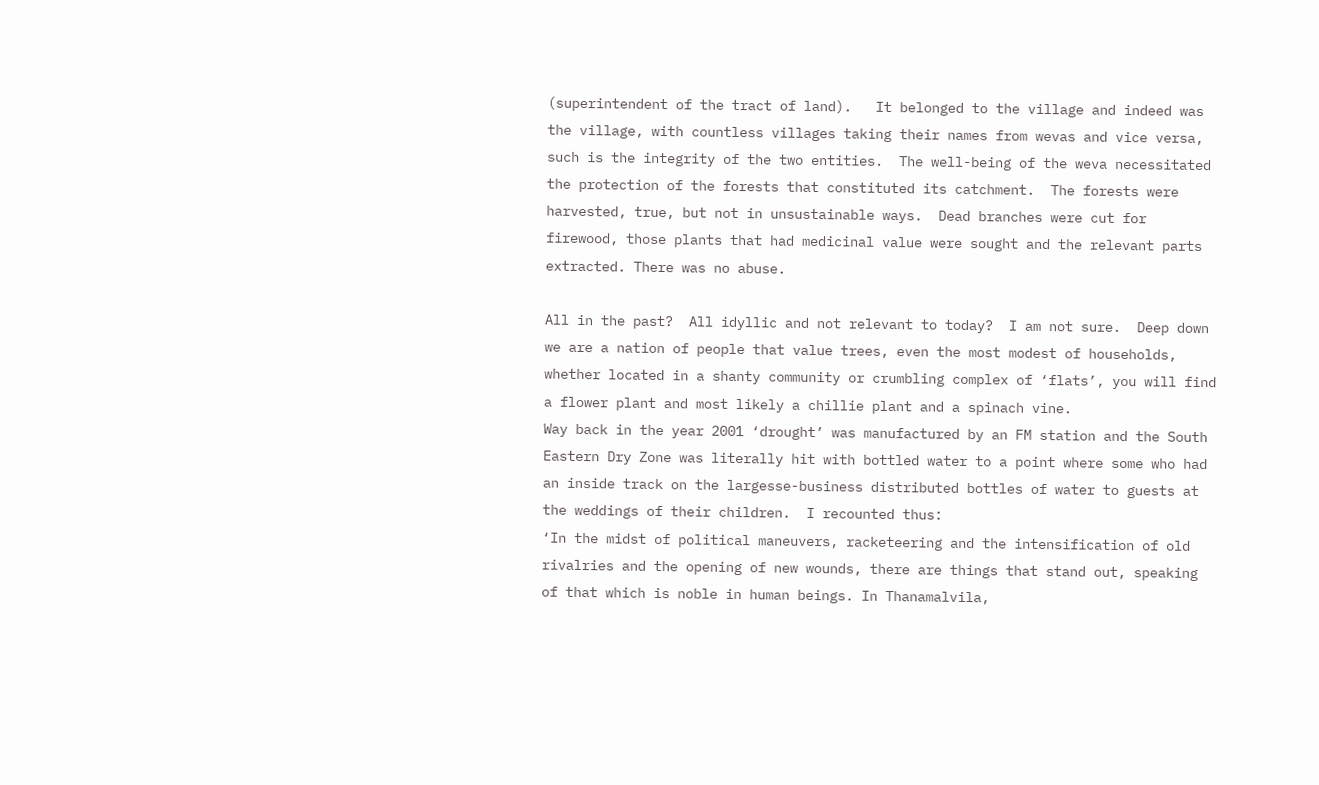(superintendent of the tract of land).   It belonged to the village and indeed was the village, with countless villages taking their names from wevas and vice versa, such is the integrity of the two entities.  The well-being of the weva necessitated the protection of the forests that constituted its catchment.  The forests were harvested, true, but not in unsustainable ways.  Dead branches were cut for firewood, those plants that had medicinal value were sought and the relevant parts extracted. There was no abuse.

All in the past?  All idyllic and not relevant to today?  I am not sure.  Deep down we are a nation of people that value trees, even the most modest of households, whether located in a shanty community or crumbling complex of ‘flats’, you will find a flower plant and most likely a chillie plant and a spinach vine.
Way back in the year 2001 ‘drought’ was manufactured by an FM station and the South Eastern Dry Zone was literally hit with bottled water to a point where some who had an inside track on the largesse-business distributed bottles of water to guests at the weddings of their children.  I recounted thus:
‘In the midst of political maneuvers, racketeering and the intensification of old rivalries and the opening of new wounds, there are things that stand out, speaking of that which is noble in human beings. In Thanamalvila,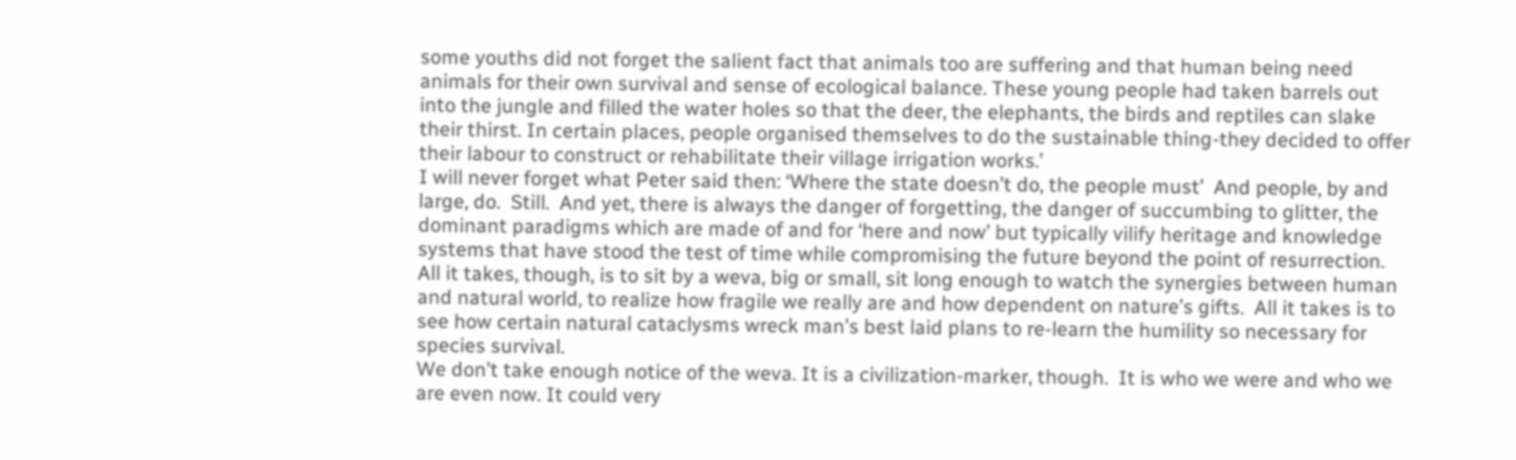some youths did not forget the salient fact that animals too are suffering and that human being need animals for their own survival and sense of ecological balance. These young people had taken barrels out into the jungle and filled the water holes so that the deer, the elephants, the birds and reptiles can slake their thirst. In certain places, people organised themselves to do the sustainable thing-they decided to offer their labour to construct or rehabilitate their village irrigation works.’
I will never forget what Peter said then: ‘Where the state doesn’t do, the people must’  And people, by and large, do.  Still.  And yet, there is always the danger of forgetting, the danger of succumbing to glitter, the dominant paradigms which are made of and for ‘here and now’ but typically vilify heritage and knowledge systems that have stood the test of time while compromising the future beyond the point of resurrection.
All it takes, though, is to sit by a weva, big or small, sit long enough to watch the synergies between human and natural world, to realize how fragile we really are and how dependent on nature’s gifts.  All it takes is to see how certain natural cataclysms wreck man’s best laid plans to re-learn the humility so necessary for species survival.
We don’t take enough notice of the weva. It is a civilization-marker, though.  It is who we were and who we are even now. It could very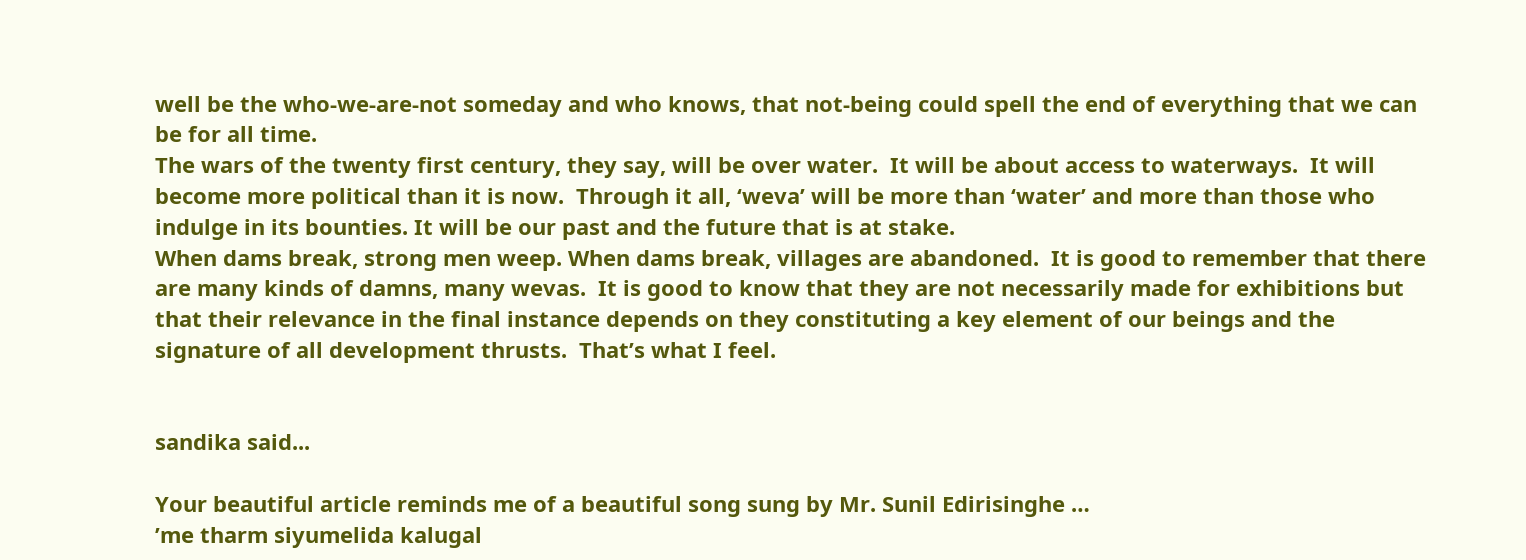well be the who-we-are-not someday and who knows, that not-being could spell the end of everything that we can be for all time.
The wars of the twenty first century, they say, will be over water.  It will be about access to waterways.  It will become more political than it is now.  Through it all, ‘weva’ will be more than ‘water’ and more than those who indulge in its bounties. It will be our past and the future that is at stake.
When dams break, strong men weep. When dams break, villages are abandoned.  It is good to remember that there are many kinds of damns, many wevas.  It is good to know that they are not necessarily made for exhibitions but that their relevance in the final instance depends on they constituting a key element of our beings and the signature of all development thrusts.  That’s what I feel.


sandika said...

Your beautiful article reminds me of a beautiful song sung by Mr. Sunil Edirisinghe …
’me tharm siyumelida kalugal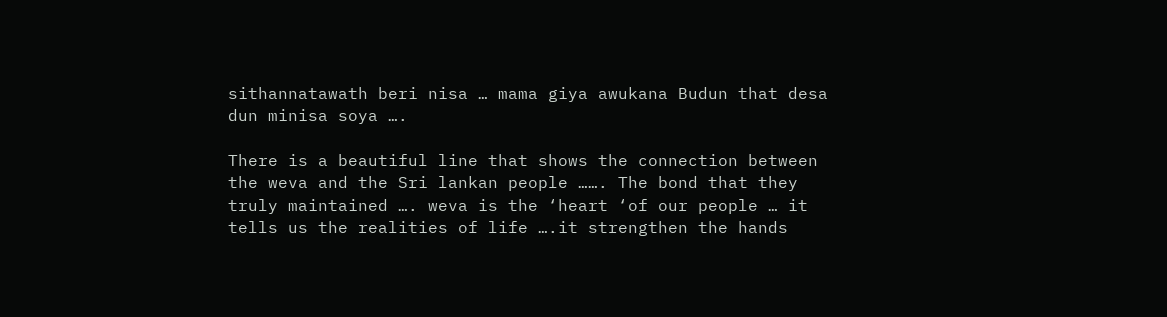sithannatawath beri nisa … mama giya awukana Budun that desa dun minisa soya ….

There is a beautiful line that shows the connection between the weva and the Sri lankan people ……. The bond that they truly maintained …. weva is the ‘heart ‘of our people … it tells us the realities of life ….it strengthen the hands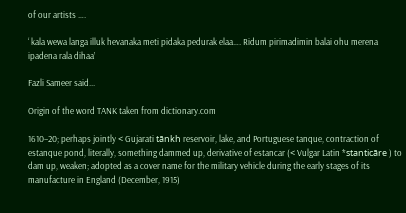of our artists ….

‘ kala wewa langa illuk hevanaka meti pidaka pedurak elaa…. Ridum pirimadimin balai ohu merena ipadena rala dihaa’

Fazli Sameer said...

Origin of the word TANK taken from dictionary.com

1610–20; perhaps jointly < Gujarati tānkh reservoir, lake, and Portuguese tanque, contraction of estanque pond, literally, something dammed up, derivative of estancar (< Vulgar Latin *stanticāre ) to dam up, weaken; adopted as a cover name for the military vehicle during the early stages of its manufacture in England (December, 1915)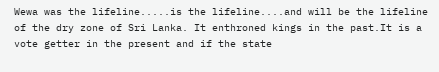Wewa was the lifeline.....is the lifeline....and will be the lifeline of the dry zone of Sri Lanka. It enthroned kings in the past.It is a vote getter in the present and if the state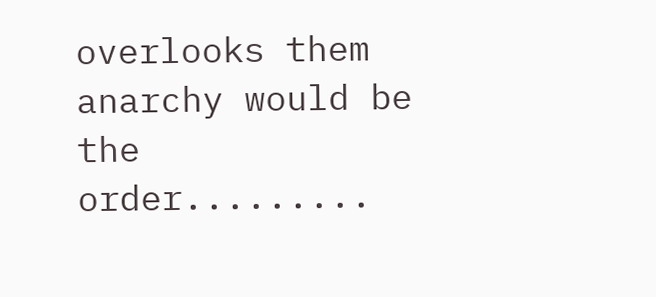overlooks them anarchy would be the order.........